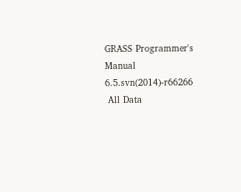GRASS Programmer's Manual  6.5.svn(2014)-r66266
 All Data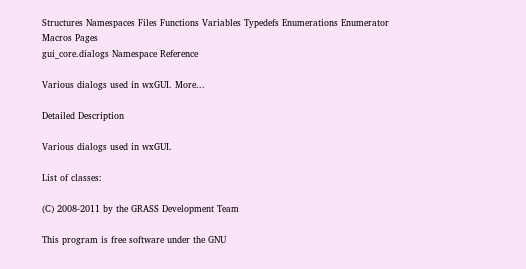Structures Namespaces Files Functions Variables Typedefs Enumerations Enumerator Macros Pages
gui_core.dialogs Namespace Reference

Various dialogs used in wxGUI. More...

Detailed Description

Various dialogs used in wxGUI.

List of classes:

(C) 2008-2011 by the GRASS Development Team

This program is free software under the GNU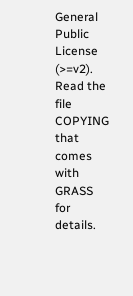General Public License (>=v2). Read the file COPYING that comes with GRASS for details.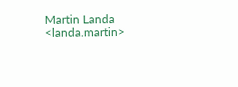Martin Landa <landa.martin>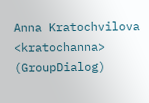Anna Kratochvilova <kratochanna> (GroupDialog)